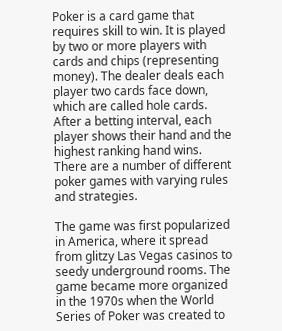Poker is a card game that requires skill to win. It is played by two or more players with cards and chips (representing money). The dealer deals each player two cards face down, which are called hole cards. After a betting interval, each player shows their hand and the highest ranking hand wins. There are a number of different poker games with varying rules and strategies.

The game was first popularized in America, where it spread from glitzy Las Vegas casinos to seedy underground rooms. The game became more organized in the 1970s when the World Series of Poker was created to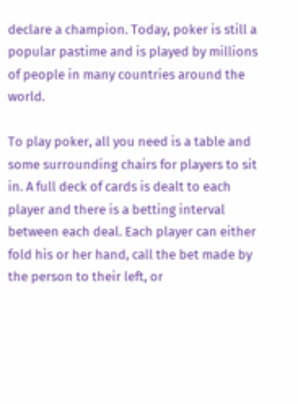declare a champion. Today, poker is still a popular pastime and is played by millions of people in many countries around the world.

To play poker, all you need is a table and some surrounding chairs for players to sit in. A full deck of cards is dealt to each player and there is a betting interval between each deal. Each player can either fold his or her hand, call the bet made by the person to their left, or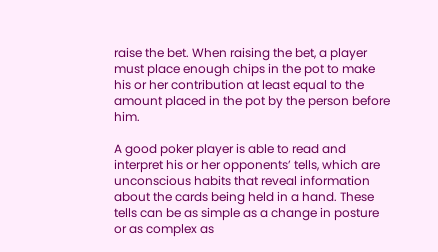raise the bet. When raising the bet, a player must place enough chips in the pot to make his or her contribution at least equal to the amount placed in the pot by the person before him.

A good poker player is able to read and interpret his or her opponents’ tells, which are unconscious habits that reveal information about the cards being held in a hand. These tells can be as simple as a change in posture or as complex as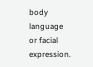body language or facial expression.